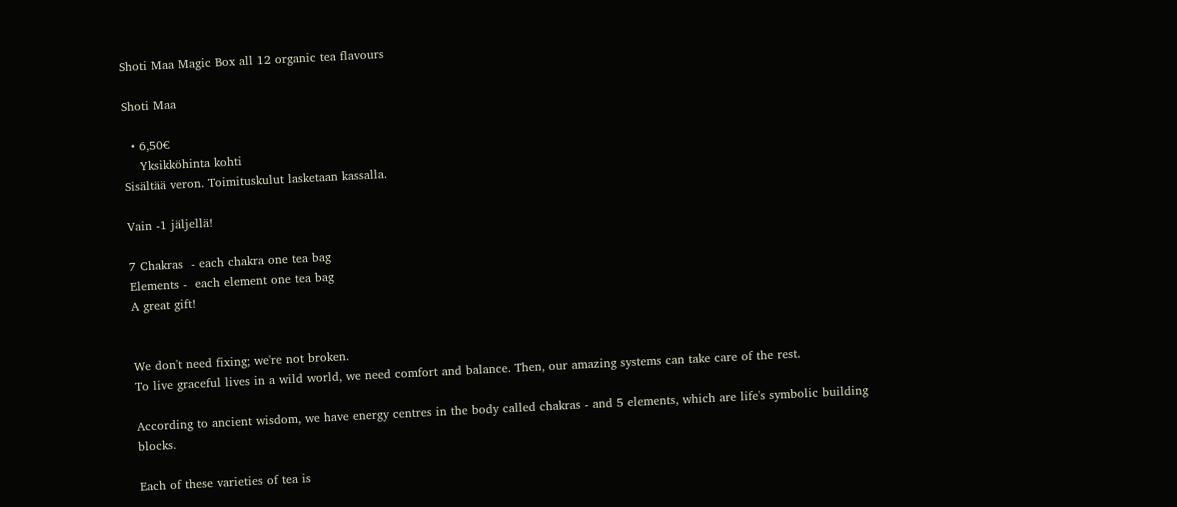Shoti Maa Magic Box all 12 organic tea flavours

Shoti Maa

  • 6,50€
    Yksikköhinta kohti
Sisältää veron. Toimituskulut lasketaan kassalla.

Vain -1 jäljellä!

7 Chakras  - each chakra one tea bag
Elements -  each element one tea bag
A great gift!


We don't need fixing; we're not broken.
To live graceful lives in a wild world, we need comfort and balance. Then, our amazing systems can take care of the rest.

According to ancient wisdom, we have energy centres in the body called chakras - and 5 elements, which are life's symbolic building blocks.

Each of these varieties of tea is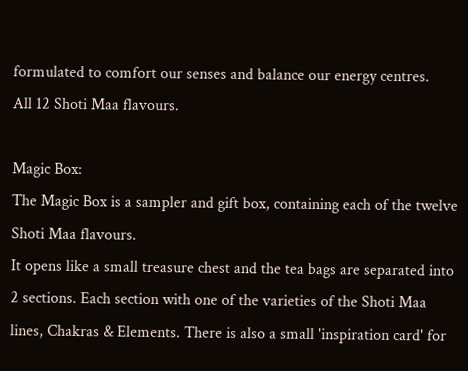formulated to comfort our senses and balance our energy centres.
All 12 Shoti Maa flavours.

Magic Box:
The Magic Box is a sampler and gift box, containing each of the twelve Shoti Maa flavours.
It opens like a small treasure chest and the tea bags are separated into 2 sections. Each section with one of the varieties of the Shoti Maa lines, Chakras & Elements. There is also a small 'inspiration card' for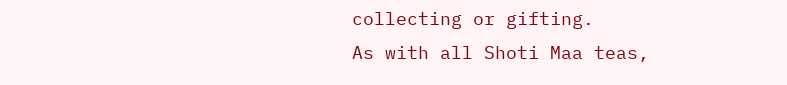collecting or gifting.
As with all Shoti Maa teas,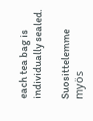each tea bag is individually sealed.

Suosittelemme myös